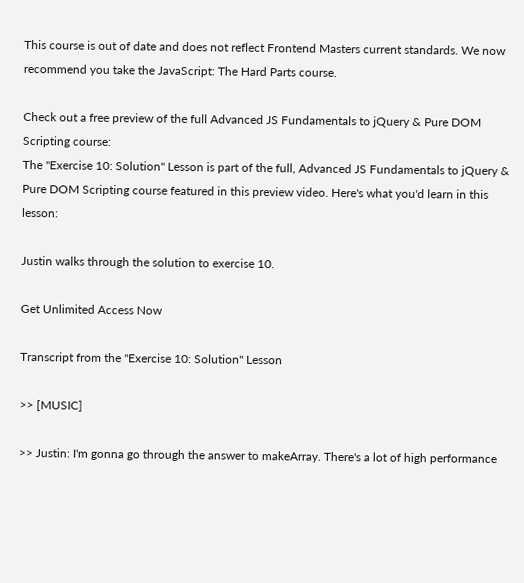This course is out of date and does not reflect Frontend Masters current standards. We now recommend you take the JavaScript: The Hard Parts course.

Check out a free preview of the full Advanced JS Fundamentals to jQuery & Pure DOM Scripting course:
The "Exercise 10: Solution" Lesson is part of the full, Advanced JS Fundamentals to jQuery & Pure DOM Scripting course featured in this preview video. Here's what you'd learn in this lesson:

Justin walks through the solution to exercise 10.

Get Unlimited Access Now

Transcript from the "Exercise 10: Solution" Lesson

>> [MUSIC]

>> Justin: I'm gonna go through the answer to makeArray. There's a lot of high performance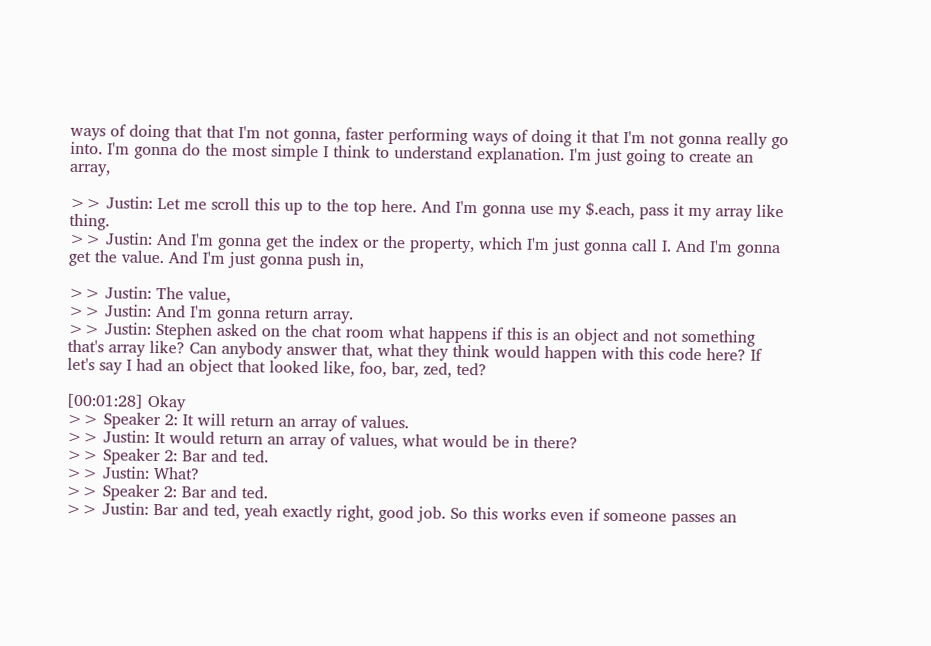ways of doing that that I'm not gonna, faster performing ways of doing it that I'm not gonna really go into. I'm gonna do the most simple I think to understand explanation. I'm just going to create an array,

>> Justin: Let me scroll this up to the top here. And I'm gonna use my $.each, pass it my array like thing.
>> Justin: And I'm gonna get the index or the property, which I'm just gonna call I. And I'm gonna get the value. And I'm just gonna push in,

>> Justin: The value,
>> Justin: And I'm gonna return array.
>> Justin: Stephen asked on the chat room what happens if this is an object and not something that's array like? Can anybody answer that, what they think would happen with this code here? If let's say I had an object that looked like, foo, bar, zed, ted?

[00:01:28] Okay
>> Speaker 2: It will return an array of values.
>> Justin: It would return an array of values, what would be in there?
>> Speaker 2: Bar and ted.
>> Justin: What?
>> Speaker 2: Bar and ted.
>> Justin: Bar and ted, yeah exactly right, good job. So this works even if someone passes an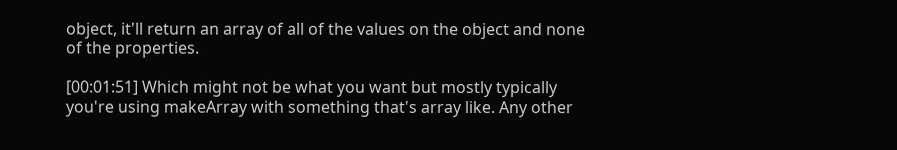object, it'll return an array of all of the values on the object and none of the properties.

[00:01:51] Which might not be what you want but mostly typically you're using makeArray with something that's array like. Any other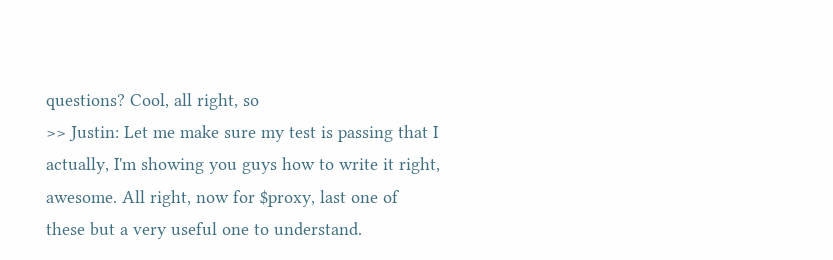questions? Cool, all right, so
>> Justin: Let me make sure my test is passing that I actually, I'm showing you guys how to write it right, awesome. All right, now for $proxy, last one of these but a very useful one to understand.